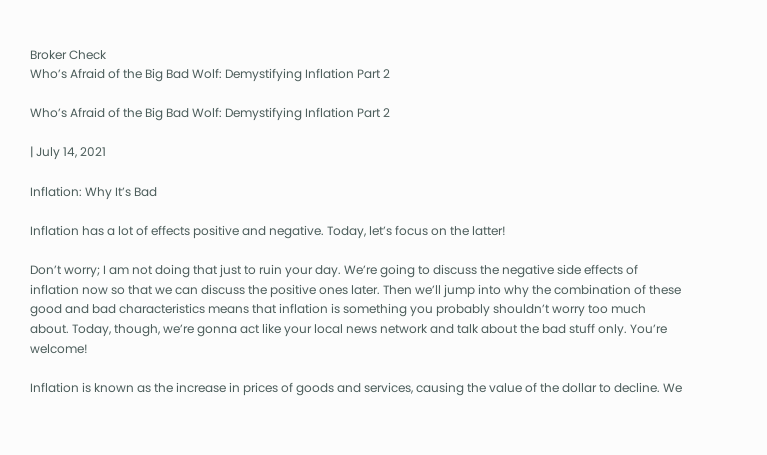Broker Check
Who’s Afraid of the Big Bad Wolf: Demystifying Inflation Part 2

Who’s Afraid of the Big Bad Wolf: Demystifying Inflation Part 2

| July 14, 2021

Inflation: Why It’s Bad

Inflation has a lot of effects positive and negative. Today, let’s focus on the latter!

Don’t worry; I am not doing that just to ruin your day. We’re going to discuss the negative side effects of inflation now so that we can discuss the positive ones later. Then we’ll jump into why the combination of these good and bad characteristics means that inflation is something you probably shouldn’t worry too much about. Today, though, we’re gonna act like your local news network and talk about the bad stuff only. You’re welcome!

Inflation is known as the increase in prices of goods and services, causing the value of the dollar to decline. We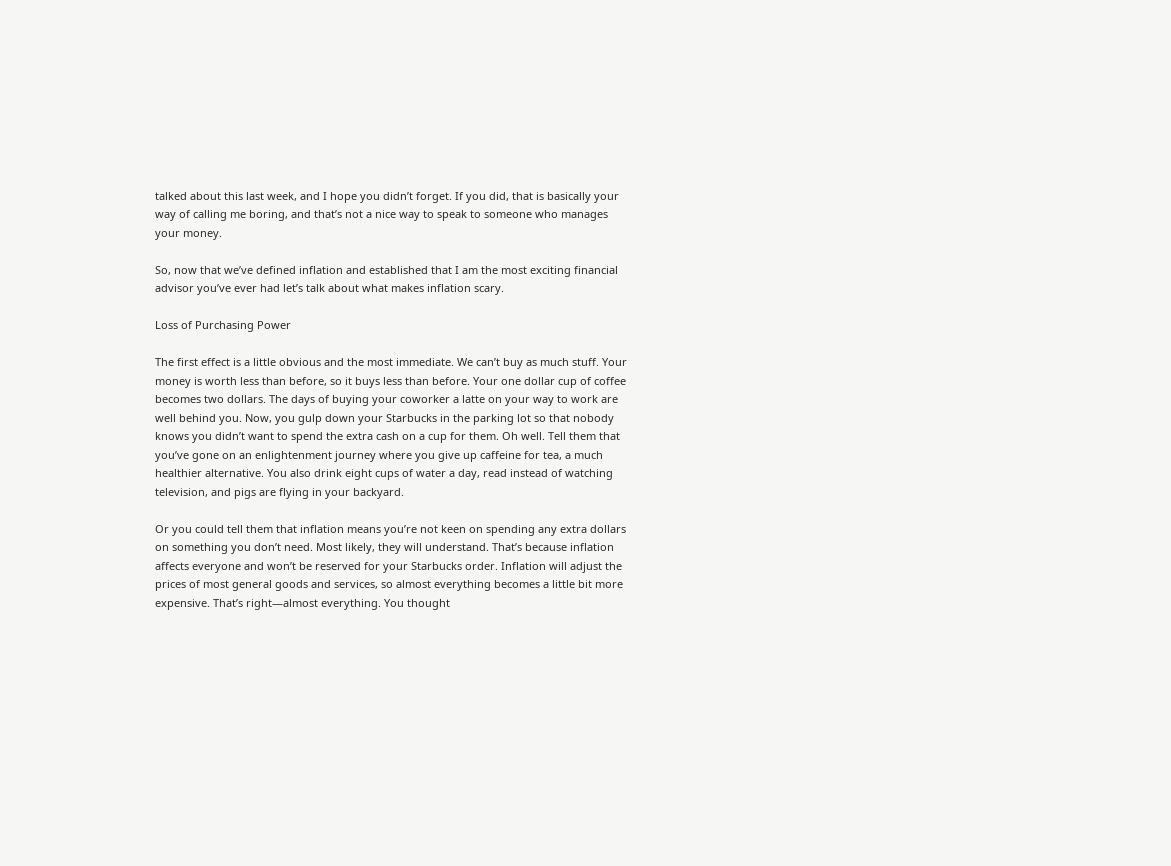talked about this last week, and I hope you didn’t forget. If you did, that is basically your way of calling me boring, and that’s not a nice way to speak to someone who manages your money.

So, now that we’ve defined inflation and established that I am the most exciting financial advisor you’ve ever had let’s talk about what makes inflation scary.

Loss of Purchasing Power

The first effect is a little obvious and the most immediate. We can’t buy as much stuff. Your money is worth less than before, so it buys less than before. Your one dollar cup of coffee becomes two dollars. The days of buying your coworker a latte on your way to work are well behind you. Now, you gulp down your Starbucks in the parking lot so that nobody knows you didn’t want to spend the extra cash on a cup for them. Oh well. Tell them that you’ve gone on an enlightenment journey where you give up caffeine for tea, a much healthier alternative. You also drink eight cups of water a day, read instead of watching television, and pigs are flying in your backyard.

Or you could tell them that inflation means you’re not keen on spending any extra dollars on something you don’t need. Most likely, they will understand. That’s because inflation affects everyone and won’t be reserved for your Starbucks order. Inflation will adjust the prices of most general goods and services, so almost everything becomes a little bit more expensive. That’s right—almost everything. You thought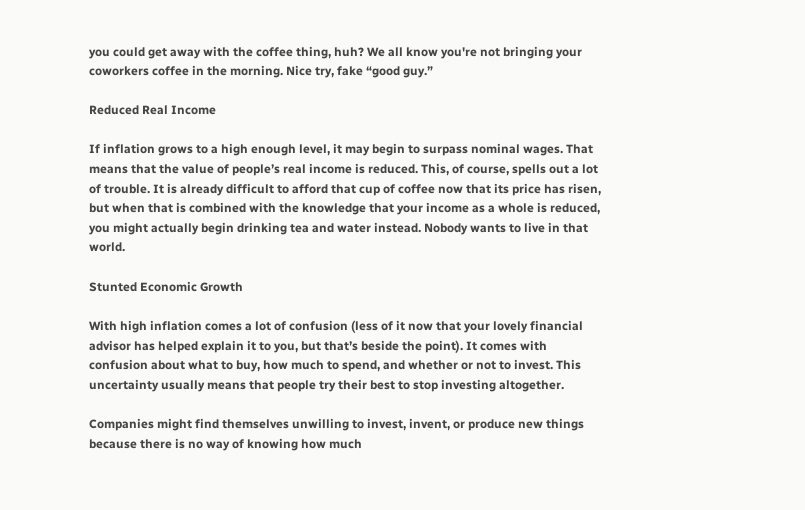you could get away with the coffee thing, huh? We all know you're not bringing your coworkers coffee in the morning. Nice try, fake “good guy.”

Reduced Real Income

If inflation grows to a high enough level, it may begin to surpass nominal wages. That means that the value of people’s real income is reduced. This, of course, spells out a lot of trouble. It is already difficult to afford that cup of coffee now that its price has risen, but when that is combined with the knowledge that your income as a whole is reduced, you might actually begin drinking tea and water instead. Nobody wants to live in that world.

Stunted Economic Growth

With high inflation comes a lot of confusion (less of it now that your lovely financial advisor has helped explain it to you, but that’s beside the point). It comes with confusion about what to buy, how much to spend, and whether or not to invest. This uncertainty usually means that people try their best to stop investing altogether.

Companies might find themselves unwilling to invest, invent, or produce new things because there is no way of knowing how much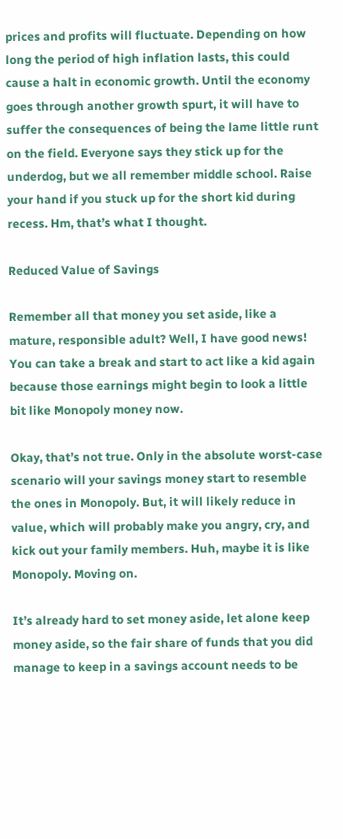prices and profits will fluctuate. Depending on how long the period of high inflation lasts, this could cause a halt in economic growth. Until the economy goes through another growth spurt, it will have to suffer the consequences of being the lame little runt on the field. Everyone says they stick up for the underdog, but we all remember middle school. Raise your hand if you stuck up for the short kid during recess. Hm, that’s what I thought.

Reduced Value of Savings

Remember all that money you set aside, like a mature, responsible adult? Well, I have good news! You can take a break and start to act like a kid again because those earnings might begin to look a little bit like Monopoly money now.

Okay, that’s not true. Only in the absolute worst-case scenario will your savings money start to resemble the ones in Monopoly. But, it will likely reduce in value, which will probably make you angry, cry, and kick out your family members. Huh, maybe it is like Monopoly. Moving on.

It’s already hard to set money aside, let alone keep money aside, so the fair share of funds that you did manage to keep in a savings account needs to be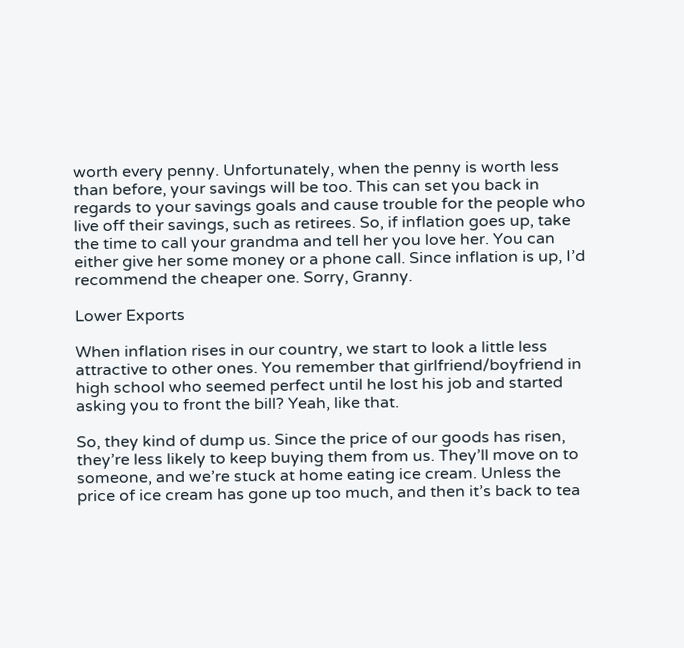worth every penny. Unfortunately, when the penny is worth less than before, your savings will be too. This can set you back in regards to your savings goals and cause trouble for the people who live off their savings, such as retirees. So, if inflation goes up, take the time to call your grandma and tell her you love her. You can either give her some money or a phone call. Since inflation is up, I’d recommend the cheaper one. Sorry, Granny.

Lower Exports

When inflation rises in our country, we start to look a little less attractive to other ones. You remember that girlfriend/boyfriend in high school who seemed perfect until he lost his job and started asking you to front the bill? Yeah, like that.

So, they kind of dump us. Since the price of our goods has risen, they’re less likely to keep buying them from us. They’ll move on to someone, and we’re stuck at home eating ice cream. Unless the price of ice cream has gone up too much, and then it’s back to tea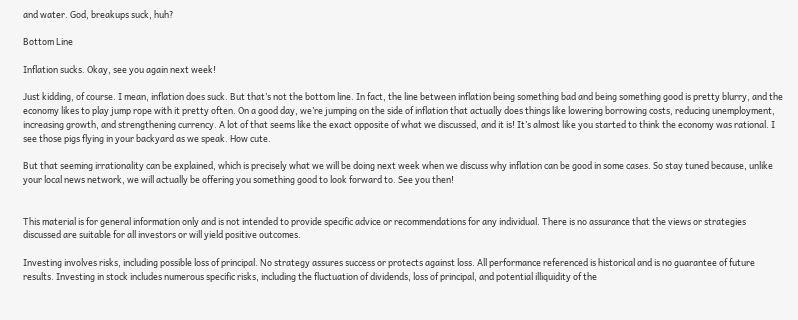and water. God, breakups suck, huh?

Bottom Line

Inflation sucks. Okay, see you again next week!

Just kidding, of course. I mean, inflation does suck. But that’s not the bottom line. In fact, the line between inflation being something bad and being something good is pretty blurry, and the economy likes to play jump rope with it pretty often. On a good day, we’re jumping on the side of inflation that actually does things like lowering borrowing costs, reducing unemployment, increasing growth, and strengthening currency. A lot of that seems like the exact opposite of what we discussed, and it is! It’s almost like you started to think the economy was rational. I see those pigs flying in your backyard as we speak. How cute.

But that seeming irrationality can be explained, which is precisely what we will be doing next week when we discuss why inflation can be good in some cases. So stay tuned because, unlike your local news network, we will actually be offering you something good to look forward to. See you then!


This material is for general information only and is not intended to provide specific advice or recommendations for any individual. There is no assurance that the views or strategies discussed are suitable for all investors or will yield positive outcomes.

Investing involves risks, including possible loss of principal. No strategy assures success or protects against loss. All performance referenced is historical and is no guarantee of future results. Investing in stock includes numerous specific risks, including the fluctuation of dividends, loss of principal, and potential illiquidity of the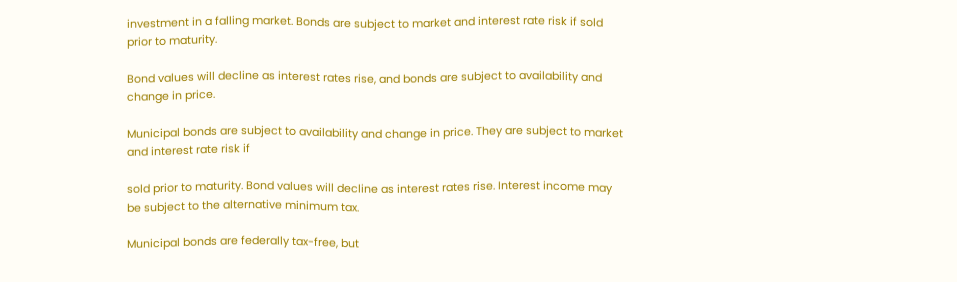investment in a falling market. Bonds are subject to market and interest rate risk if sold prior to maturity.

Bond values will decline as interest rates rise, and bonds are subject to availability and change in price.

Municipal bonds are subject to availability and change in price. They are subject to market and interest rate risk if

sold prior to maturity. Bond values will decline as interest rates rise. Interest income may be subject to the alternative minimum tax.

Municipal bonds are federally tax-free, but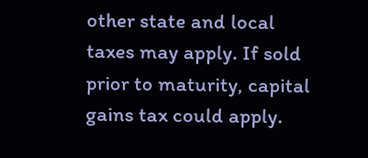other state and local taxes may apply. If sold prior to maturity, capital gains tax could apply.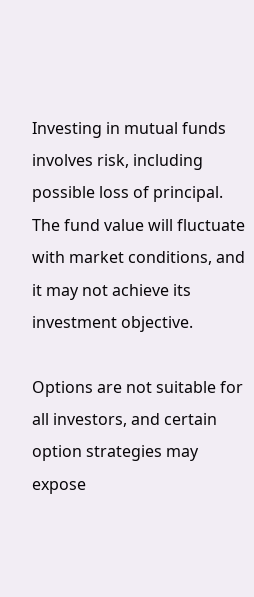Investing in mutual funds involves risk, including possible loss of principal. The fund value will fluctuate with market conditions, and it may not achieve its investment objective.

Options are not suitable for all investors, and certain option strategies may expose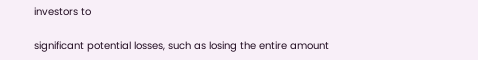investors to

significant potential losses, such as losing the entire amount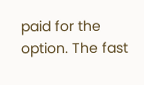paid for the option. The fast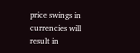price swings in currencies will result in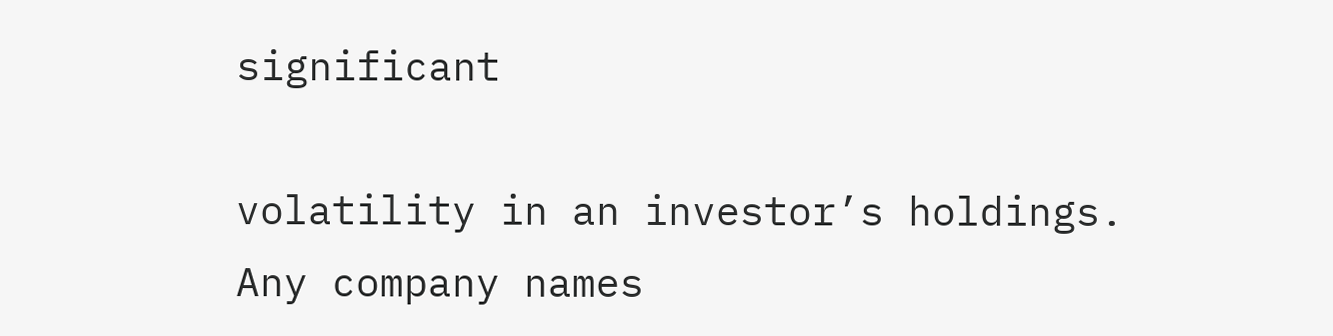significant

volatility in an investor’s holdings. Any company names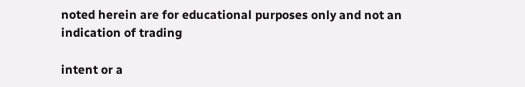noted herein are for educational purposes only and not an indication of trading

intent or a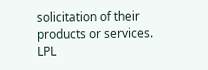solicitation of their products or services. LPL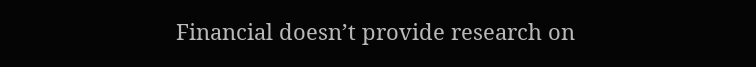Financial doesn’t provide research on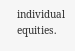individual equities.